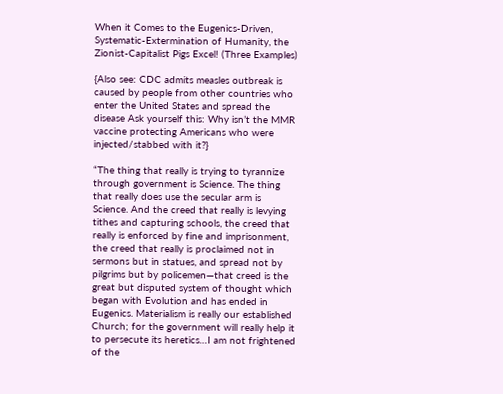When it Comes to the Eugenics-Driven, Systematic-Extermination of Humanity, the Zionist-Capitalist Pigs Excel! (Three Examples)

{Also see: CDC admits measles outbreak is caused by people from other countries who enter the United States and spread the disease Ask yourself this: Why isn’t the MMR vaccine protecting Americans who were injected/stabbed with it?}

“The thing that really is trying to tyrannize through government is Science. The thing that really does use the secular arm is Science. And the creed that really is levying tithes and capturing schools, the creed that really is enforced by fine and imprisonment, the creed that really is proclaimed not in sermons but in statues, and spread not by pilgrims but by policemen—that creed is the great but disputed system of thought which began with Evolution and has ended in Eugenics. Materialism is really our established Church; for the government will really help it to persecute its heretics…I am not frightened of the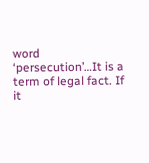word ‘persecution’…It is a term of legal fact. If it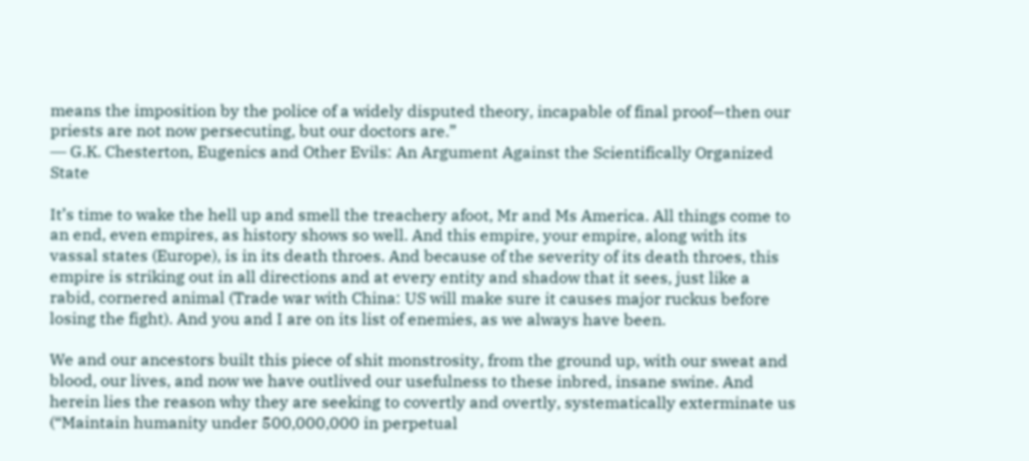means the imposition by the police of a widely disputed theory, incapable of final proof—then our priests are not now persecuting, but our doctors are.”
― G.K. Chesterton, Eugenics and Other Evils: An Argument Against the Scientifically Organized State

It’s time to wake the hell up and smell the treachery afoot, Mr and Ms America. All things come to an end, even empires, as history shows so well. And this empire, your empire, along with its vassal states (Europe), is in its death throes. And because of the severity of its death throes, this empire is striking out in all directions and at every entity and shadow that it sees, just like a rabid, cornered animal (Trade war with China: US will make sure it causes major ruckus before losing the fight). And you and I are on its list of enemies, as we always have been.

We and our ancestors built this piece of shit monstrosity, from the ground up, with our sweat and blood, our lives, and now we have outlived our usefulness to these inbred, insane swine. And herein lies the reason why they are seeking to covertly and overtly, systematically exterminate us (“Maintain humanity under 500,000,000 in perpetual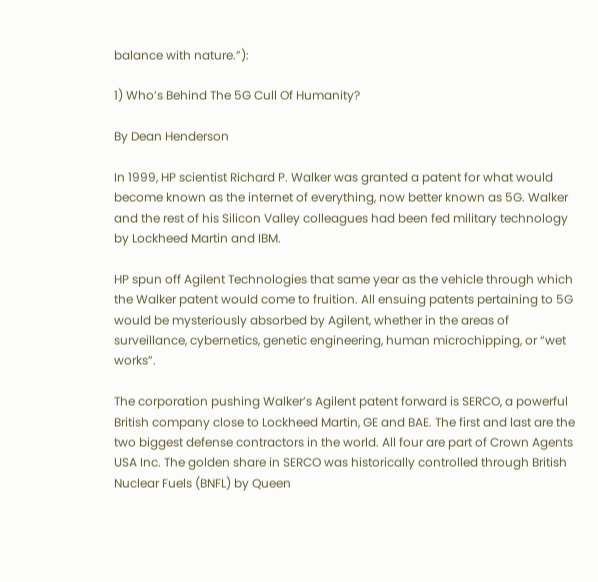balance with nature.”):

1) Who’s Behind The 5G Cull Of Humanity?

By Dean Henderson

In 1999, HP scientist Richard P. Walker was granted a patent for what would become known as the internet of everything, now better known as 5G. Walker and the rest of his Silicon Valley colleagues had been fed military technology by Lockheed Martin and IBM.

HP spun off Agilent Technologies that same year as the vehicle through which the Walker patent would come to fruition. All ensuing patents pertaining to 5G would be mysteriously absorbed by Agilent, whether in the areas of surveillance, cybernetics, genetic engineering, human microchipping, or “wet works”.

The corporation pushing Walker’s Agilent patent forward is SERCO, a powerful British company close to Lockheed Martin, GE and BAE. The first and last are the two biggest defense contractors in the world. All four are part of Crown Agents USA Inc. The golden share in SERCO was historically controlled through British Nuclear Fuels (BNFL) by Queen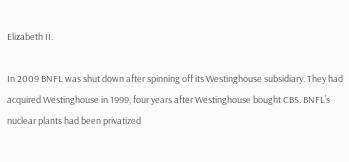Elizabeth II.

In 2009 BNFL was shut down after spinning off its Westinghouse subsidiary. They had acquired Westinghouse in 1999, four years after Westinghouse bought CBS. BNFL’s nuclear plants had been privatized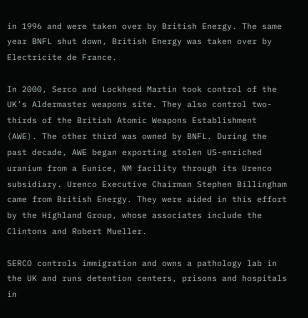in 1996 and were taken over by British Energy. The same year BNFL shut down, British Energy was taken over by Electricite de France.

In 2000, Serco and Lockheed Martin took control of the UK’s Aldermaster weapons site. They also control two-thirds of the British Atomic Weapons Establishment (AWE). The other third was owned by BNFL. During the past decade, AWE began exporting stolen US-enriched uranium from a Eunice, NM facility through its Urenco subsidiary. Urenco Executive Chairman Stephen Billingham came from British Energy. They were aided in this effort by the Highland Group, whose associates include the Clintons and Robert Mueller.

SERCO controls immigration and owns a pathology lab in the UK and runs detention centers, prisons and hospitals in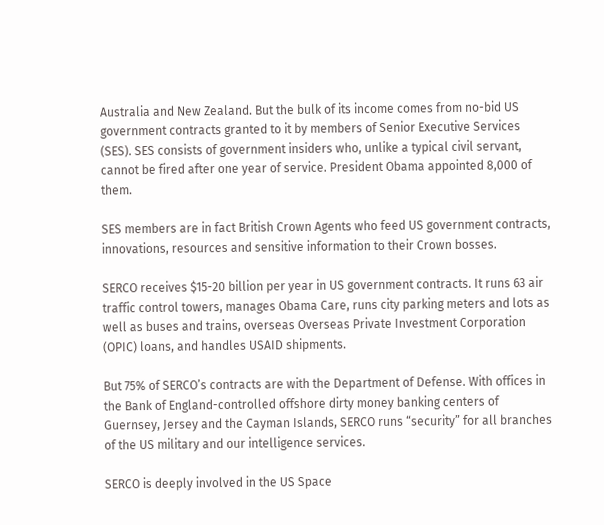Australia and New Zealand. But the bulk of its income comes from no-bid US government contracts granted to it by members of Senior Executive Services (SES). SES consists of government insiders who, unlike a typical civil servant, cannot be fired after one year of service. President Obama appointed 8,000 of them.

SES members are in fact British Crown Agents who feed US government contracts, innovations, resources and sensitive information to their Crown bosses.

SERCO receives $15-20 billion per year in US government contracts. It runs 63 air traffic control towers, manages Obama Care, runs city parking meters and lots as well as buses and trains, overseas Overseas Private Investment Corporation (OPIC) loans, and handles USAID shipments.

But 75% of SERCO’s contracts are with the Department of Defense. With offices in the Bank of England-controlled offshore dirty money banking centers of Guernsey, Jersey and the Cayman Islands, SERCO runs “security” for all branches of the US military and our intelligence services.

SERCO is deeply involved in the US Space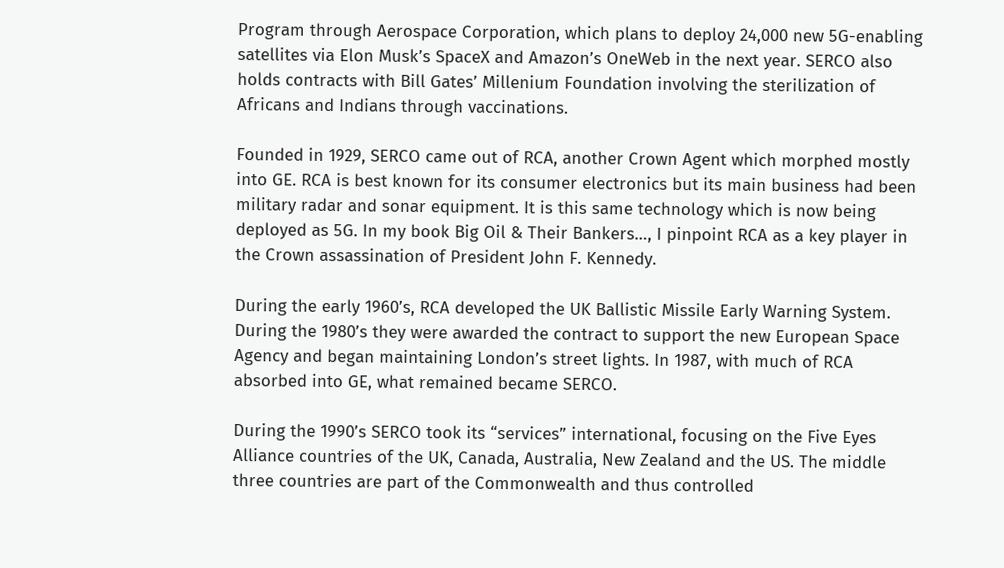Program through Aerospace Corporation, which plans to deploy 24,000 new 5G-enabling satellites via Elon Musk’s SpaceX and Amazon’s OneWeb in the next year. SERCO also holds contracts with Bill Gates’ Millenium Foundation involving the sterilization of Africans and Indians through vaccinations.

Founded in 1929, SERCO came out of RCA, another Crown Agent which morphed mostly into GE. RCA is best known for its consumer electronics but its main business had been military radar and sonar equipment. It is this same technology which is now being deployed as 5G. In my book Big Oil & Their Bankers…, I pinpoint RCA as a key player in the Crown assassination of President John F. Kennedy.

During the early 1960’s, RCA developed the UK Ballistic Missile Early Warning System. During the 1980’s they were awarded the contract to support the new European Space Agency and began maintaining London’s street lights. In 1987, with much of RCA absorbed into GE, what remained became SERCO.

During the 1990’s SERCO took its “services” international, focusing on the Five Eyes Alliance countries of the UK, Canada, Australia, New Zealand and the US. The middle three countries are part of the Commonwealth and thus controlled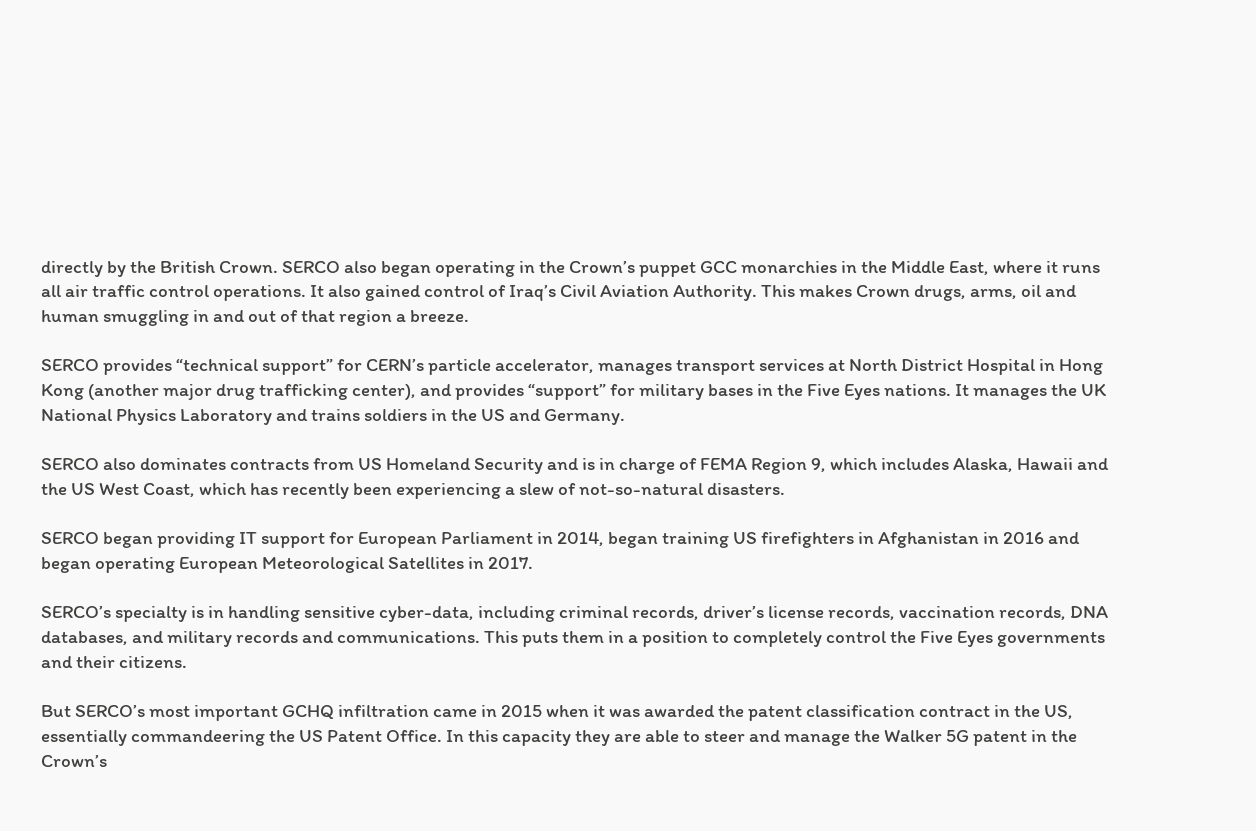directly by the British Crown. SERCO also began operating in the Crown’s puppet GCC monarchies in the Middle East, where it runs all air traffic control operations. It also gained control of Iraq’s Civil Aviation Authority. This makes Crown drugs, arms, oil and human smuggling in and out of that region a breeze.

SERCO provides “technical support” for CERN’s particle accelerator, manages transport services at North District Hospital in Hong Kong (another major drug trafficking center), and provides “support” for military bases in the Five Eyes nations. It manages the UK National Physics Laboratory and trains soldiers in the US and Germany.

SERCO also dominates contracts from US Homeland Security and is in charge of FEMA Region 9, which includes Alaska, Hawaii and the US West Coast, which has recently been experiencing a slew of not-so-natural disasters.

SERCO began providing IT support for European Parliament in 2014, began training US firefighters in Afghanistan in 2016 and began operating European Meteorological Satellites in 2017.

SERCO’s specialty is in handling sensitive cyber-data, including criminal records, driver’s license records, vaccination records, DNA databases, and military records and communications. This puts them in a position to completely control the Five Eyes governments and their citizens.

But SERCO’s most important GCHQ infiltration came in 2015 when it was awarded the patent classification contract in the US, essentially commandeering the US Patent Office. In this capacity they are able to steer and manage the Walker 5G patent in the Crown’s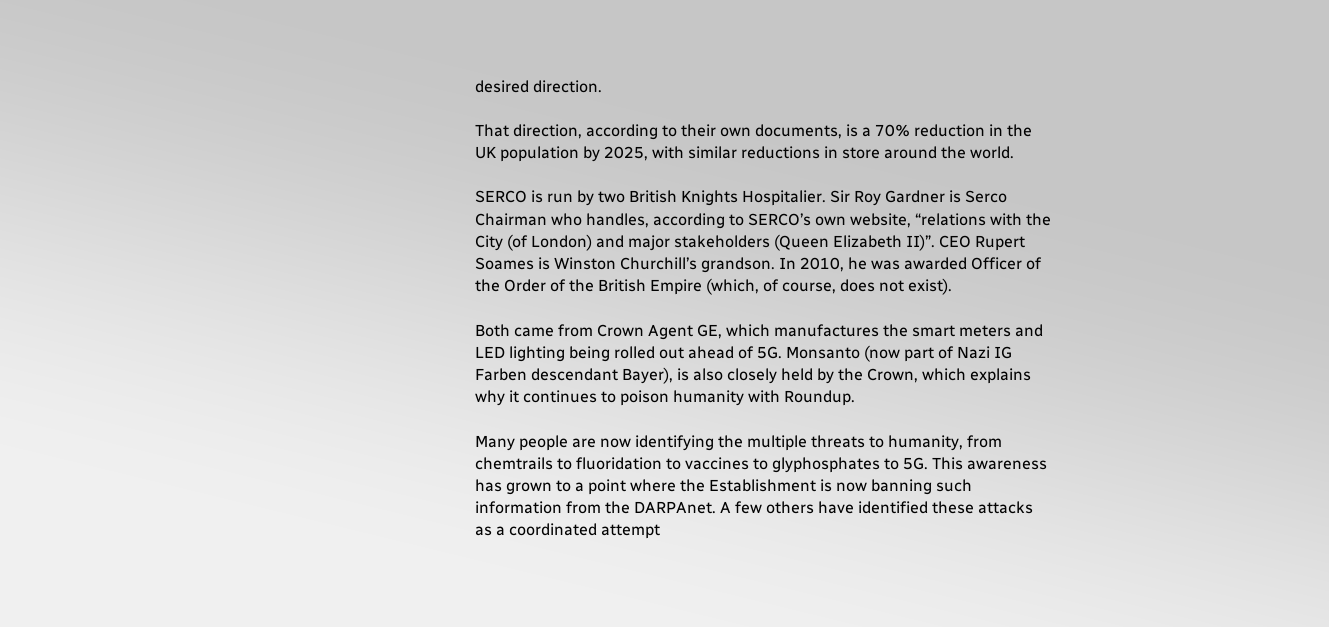desired direction.

That direction, according to their own documents, is a 70% reduction in the UK population by 2025, with similar reductions in store around the world.

SERCO is run by two British Knights Hospitalier. Sir Roy Gardner is Serco Chairman who handles, according to SERCO’s own website, “relations with the City (of London) and major stakeholders (Queen Elizabeth II)”. CEO Rupert Soames is Winston Churchill’s grandson. In 2010, he was awarded Officer of the Order of the British Empire (which, of course, does not exist).

Both came from Crown Agent GE, which manufactures the smart meters and LED lighting being rolled out ahead of 5G. Monsanto (now part of Nazi IG Farben descendant Bayer), is also closely held by the Crown, which explains why it continues to poison humanity with Roundup.

Many people are now identifying the multiple threats to humanity, from chemtrails to fluoridation to vaccines to glyphosphates to 5G. This awareness has grown to a point where the Establishment is now banning such information from the DARPAnet. A few others have identified these attacks as a coordinated attempt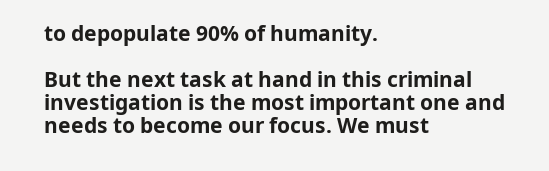to depopulate 90% of humanity.

But the next task at hand in this criminal investigation is the most important one and needs to become our focus. We must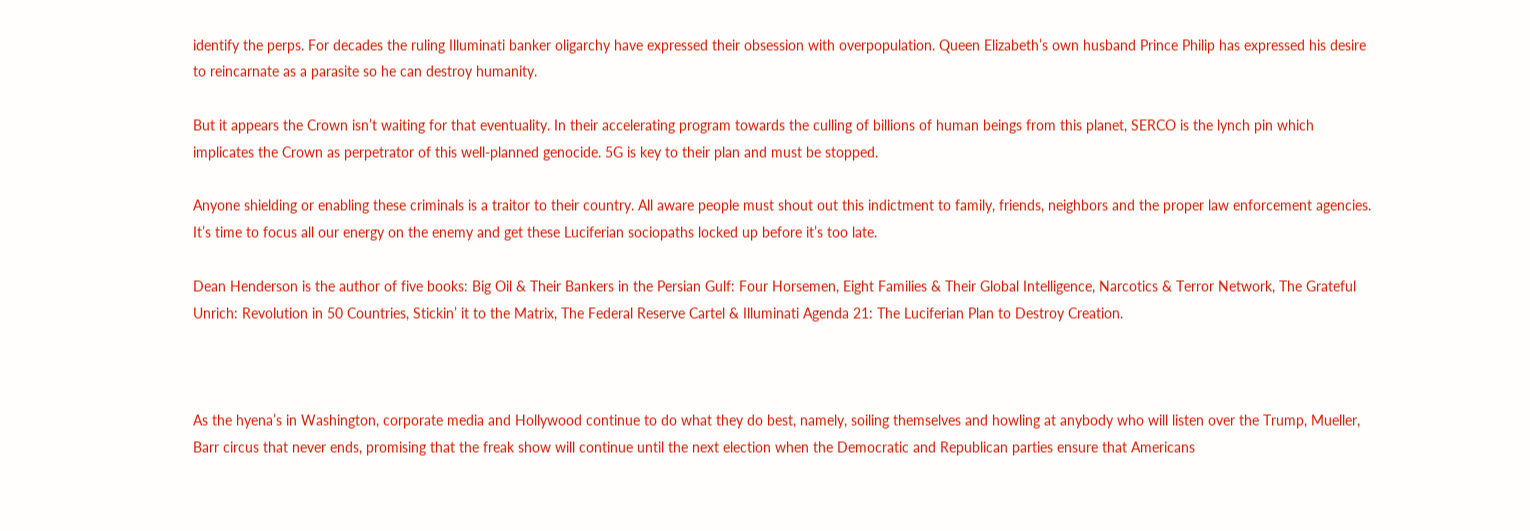identify the perps. For decades the ruling Illuminati banker oligarchy have expressed their obsession with overpopulation. Queen Elizabeth’s own husband Prince Philip has expressed his desire to reincarnate as a parasite so he can destroy humanity.

But it appears the Crown isn’t waiting for that eventuality. In their accelerating program towards the culling of billions of human beings from this planet, SERCO is the lynch pin which implicates the Crown as perpetrator of this well-planned genocide. 5G is key to their plan and must be stopped.

Anyone shielding or enabling these criminals is a traitor to their country. All aware people must shout out this indictment to family, friends, neighbors and the proper law enforcement agencies. It’s time to focus all our energy on the enemy and get these Luciferian sociopaths locked up before it’s too late.

Dean Henderson is the author of five books: Big Oil & Their Bankers in the Persian Gulf: Four Horsemen, Eight Families & Their Global Intelligence, Narcotics & Terror Network, The Grateful Unrich: Revolution in 50 Countries, Stickin’ it to the Matrix, The Federal Reserve Cartel & Illuminati Agenda 21: The Luciferian Plan to Destroy Creation.



As the hyena’s in Washington, corporate media and Hollywood continue to do what they do best, namely, soiling themselves and howling at anybody who will listen over the Trump, Mueller, Barr circus that never ends, promising that the freak show will continue until the next election when the Democratic and Republican parties ensure that Americans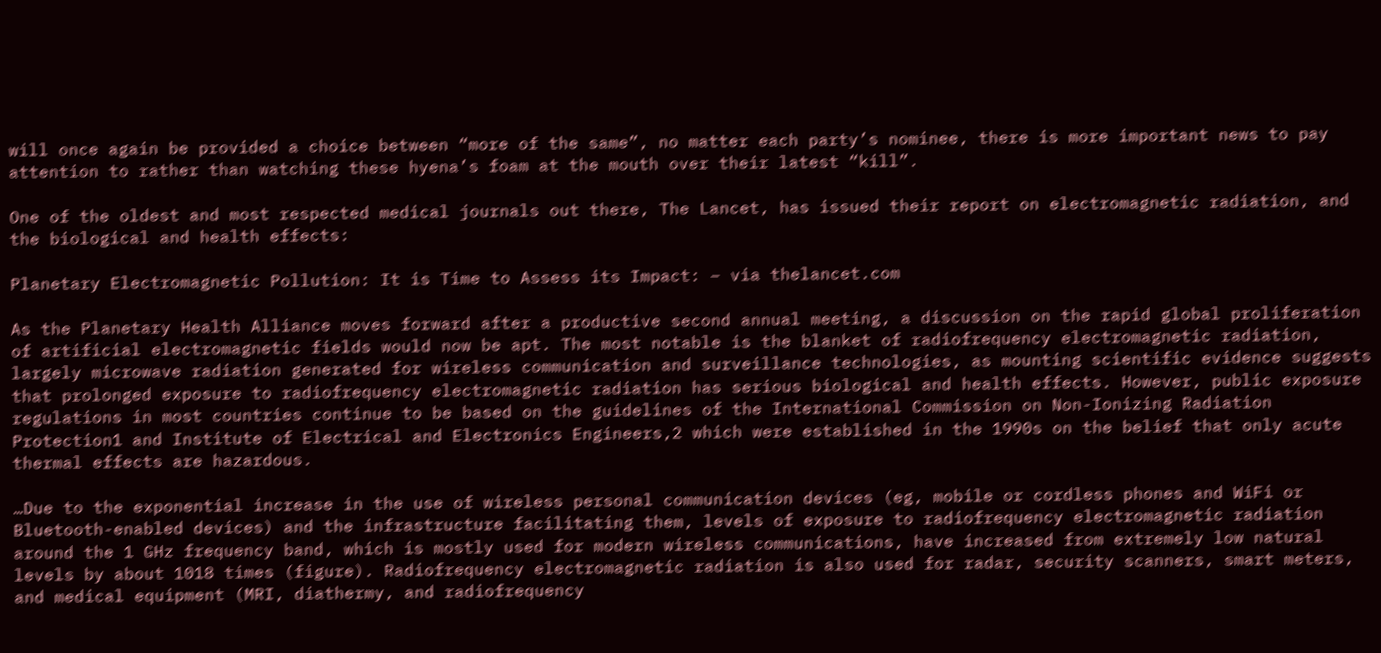will once again be provided a choice between “more of the same”, no matter each party’s nominee, there is more important news to pay attention to rather than watching these hyena’s foam at the mouth over their latest “kill”.

One of the oldest and most respected medical journals out there, The Lancet, has issued their report on electromagnetic radiation, and the biological and health effects:

Planetary Electromagnetic Pollution: It is Time to Assess its Impact: – via thelancet.com

As the Planetary Health Alliance moves forward after a productive second annual meeting, a discussion on the rapid global proliferation of artificial electromagnetic fields would now be apt. The most notable is the blanket of radiofrequency electromagnetic radiation, largely microwave radiation generated for wireless communication and surveillance technologies, as mounting scientific evidence suggests that prolonged exposure to radiofrequency electromagnetic radiation has serious biological and health effects. However, public exposure regulations in most countries continue to be based on the guidelines of the International Commission on Non-Ionizing Radiation Protection1 and Institute of Electrical and Electronics Engineers,2 which were established in the 1990s on the belief that only acute thermal effects are hazardous.

…Due to the exponential increase in the use of wireless personal communication devices (eg, mobile or cordless phones and WiFi or Bluetooth-enabled devices) and the infrastructure facilitating them, levels of exposure to radiofrequency electromagnetic radiation around the 1 GHz frequency band, which is mostly used for modern wireless communications, have increased from extremely low natural levels by about 1018 times (figure). Radiofrequency electromagnetic radiation is also used for radar, security scanners, smart meters, and medical equipment (MRI, diathermy, and radiofrequency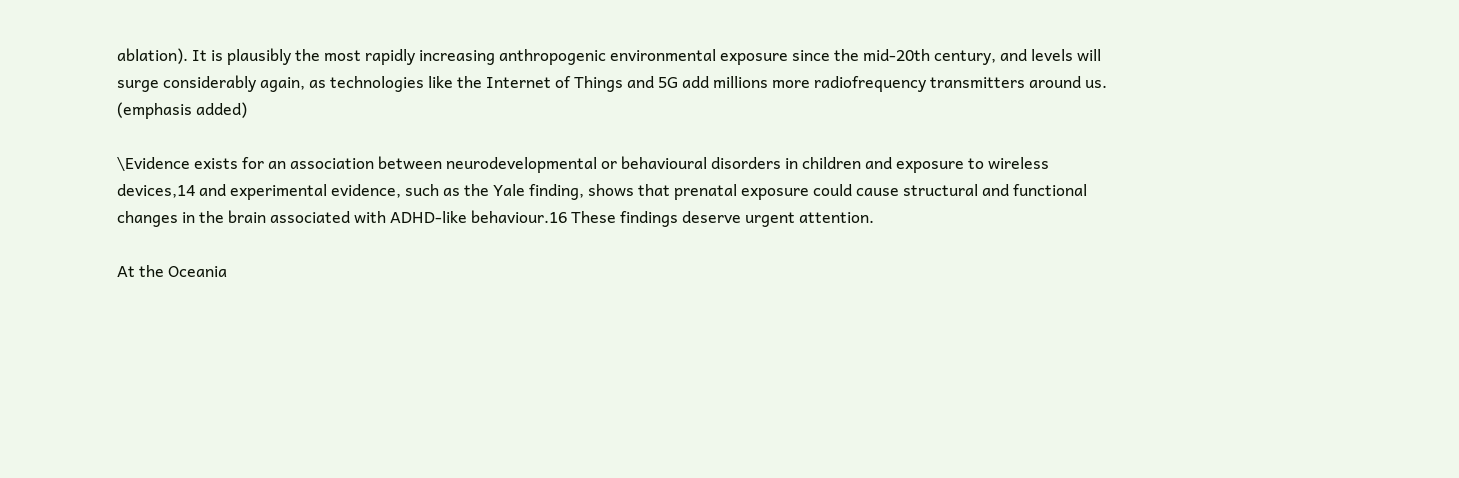ablation). It is plausibly the most rapidly increasing anthropogenic environmental exposure since the mid-20th century, and levels will surge considerably again, as technologies like the Internet of Things and 5G add millions more radiofrequency transmitters around us. (emphasis added)

\Evidence exists for an association between neurodevelopmental or behavioural disorders in children and exposure to wireless devices,14 and experimental evidence, such as the Yale finding, shows that prenatal exposure could cause structural and functional changes in the brain associated with ADHD-like behaviour.16 These findings deserve urgent attention.

At the Oceania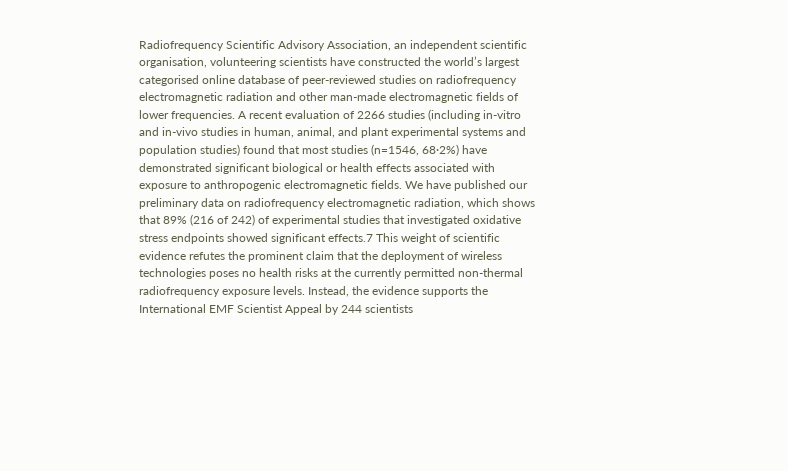Radiofrequency Scientific Advisory Association, an independent scientific organisation, volunteering scientists have constructed the world’s largest categorised online database of peer-reviewed studies on radiofrequency electromagnetic radiation and other man-made electromagnetic fields of lower frequencies. A recent evaluation of 2266 studies (including in-vitro and in-vivo studies in human, animal, and plant experimental systems and population studies) found that most studies (n=1546, 68·2%) have demonstrated significant biological or health effects associated with exposure to anthropogenic electromagnetic fields. We have published our preliminary data on radiofrequency electromagnetic radiation, which shows that 89% (216 of 242) of experimental studies that investigated oxidative stress endpoints showed significant effects.7 This weight of scientific evidence refutes the prominent claim that the deployment of wireless technologies poses no health risks at the currently permitted non-thermal radiofrequency exposure levels. Instead, the evidence supports the International EMF Scientist Appeal by 244 scientists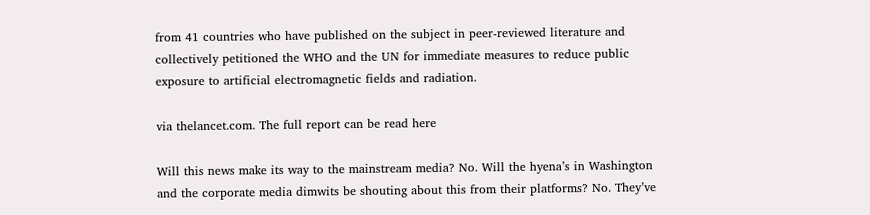from 41 countries who have published on the subject in peer-reviewed literature and collectively petitioned the WHO and the UN for immediate measures to reduce public exposure to artificial electromagnetic fields and radiation.

via thelancet.com. The full report can be read here

Will this news make its way to the mainstream media? No. Will the hyena’s in Washington and the corporate media dimwits be shouting about this from their platforms? No. They’ve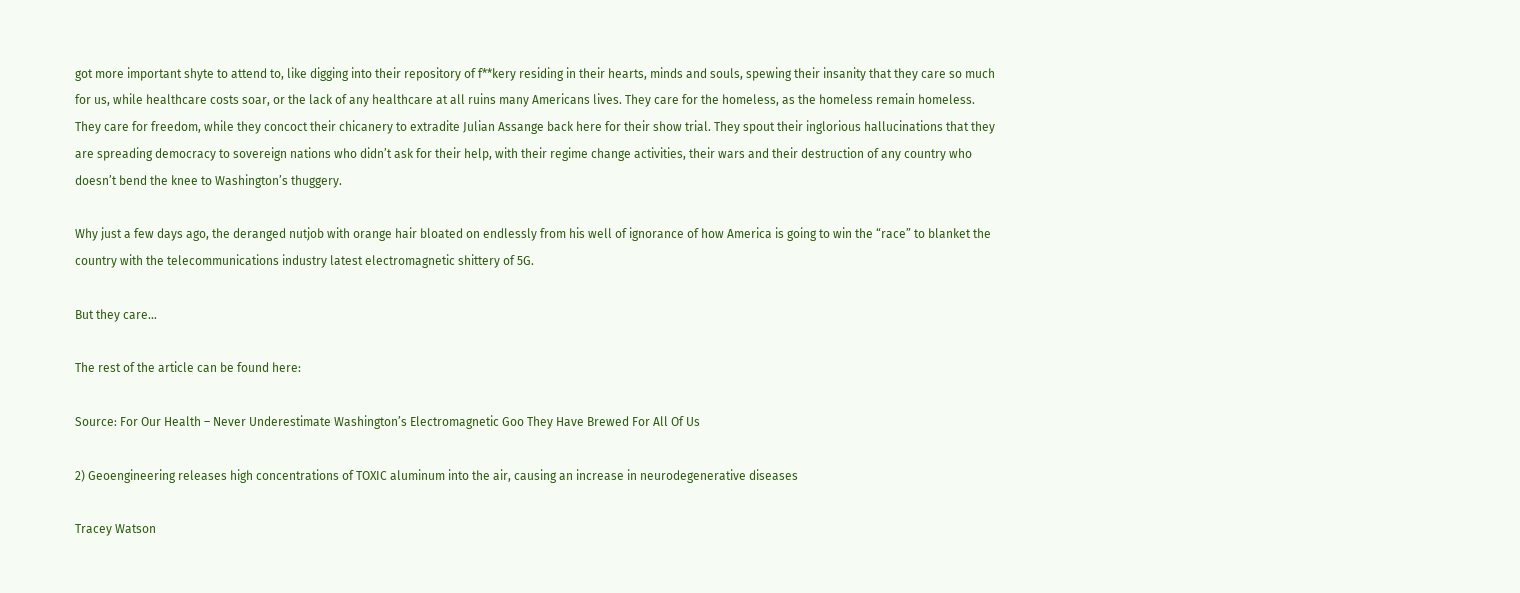got more important shyte to attend to, like digging into their repository of f**kery residing in their hearts, minds and souls, spewing their insanity that they care so much for us, while healthcare costs soar, or the lack of any healthcare at all ruins many Americans lives. They care for the homeless, as the homeless remain homeless. They care for freedom, while they concoct their chicanery to extradite Julian Assange back here for their show trial. They spout their inglorious hallucinations that they are spreading democracy to sovereign nations who didn’t ask for their help, with their regime change activities, their wars and their destruction of any country who doesn’t bend the knee to Washington’s thuggery.

Why just a few days ago, the deranged nutjob with orange hair bloated on endlessly from his well of ignorance of how America is going to win the “race” to blanket the country with the telecommunications industry latest electromagnetic shittery of 5G.

But they care…

The rest of the article can be found here:

Source: For Our Health – Never Underestimate Washington’s Electromagnetic Goo They Have Brewed For All Of Us

2) Geoengineering releases high concentrations of TOXIC aluminum into the air, causing an increase in neurodegenerative diseases

Tracey Watson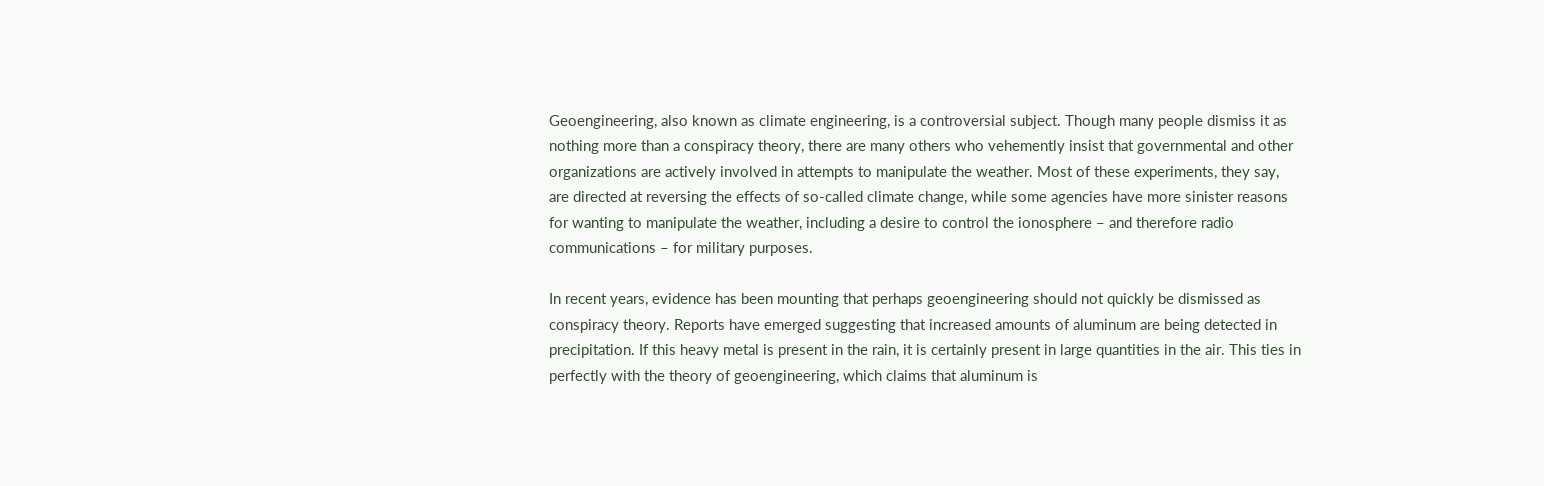Geoengineering, also known as climate engineering, is a controversial subject. Though many people dismiss it as nothing more than a conspiracy theory, there are many others who vehemently insist that governmental and other organizations are actively involved in attempts to manipulate the weather. Most of these experiments, they say, are directed at reversing the effects of so-called climate change, while some agencies have more sinister reasons for wanting to manipulate the weather, including a desire to control the ionosphere – and therefore radio communications – for military purposes.

In recent years, evidence has been mounting that perhaps geoengineering should not quickly be dismissed as conspiracy theory. Reports have emerged suggesting that increased amounts of aluminum are being detected in precipitation. If this heavy metal is present in the rain, it is certainly present in large quantities in the air. This ties in perfectly with the theory of geoengineering, which claims that aluminum is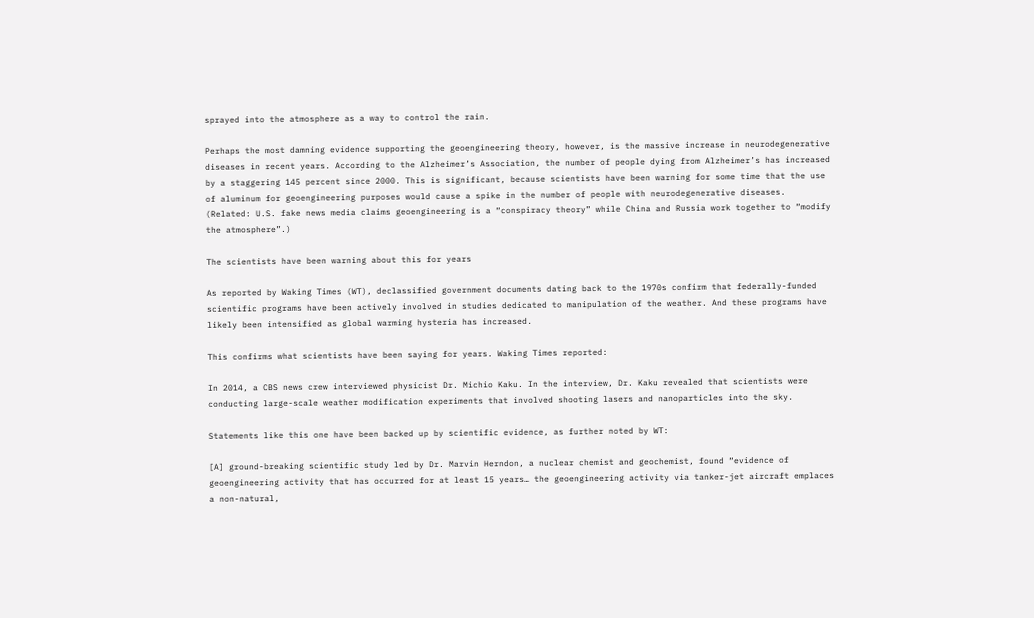sprayed into the atmosphere as a way to control the rain.

Perhaps the most damning evidence supporting the geoengineering theory, however, is the massive increase in neurodegenerative diseases in recent years. According to the Alzheimer’s Association, the number of people dying from Alzheimer’s has increased by a staggering 145 percent since 2000. This is significant, because scientists have been warning for some time that the use of aluminum for geoengineering purposes would cause a spike in the number of people with neurodegenerative diseases. (Related: U.S. fake news media claims geoengineering is a “conspiracy theory” while China and Russia work together to “modify the atmosphere”.)

The scientists have been warning about this for years

As reported by Waking Times (WT), declassified government documents dating back to the 1970s confirm that federally-funded scientific programs have been actively involved in studies dedicated to manipulation of the weather. And these programs have likely been intensified as global warming hysteria has increased.

This confirms what scientists have been saying for years. Waking Times reported:

In 2014, a CBS news crew interviewed physicist Dr. Michio Kaku. In the interview, Dr. Kaku revealed that scientists were conducting large-scale weather modification experiments that involved shooting lasers and nanoparticles into the sky.

Statements like this one have been backed up by scientific evidence, as further noted by WT:

[A] ground-breaking scientific study led by Dr. Marvin Herndon, a nuclear chemist and geochemist, found “evidence of geoengineering activity that has occurred for at least 15 years… the geoengineering activity via tanker-jet aircraft emplaces a non-natural,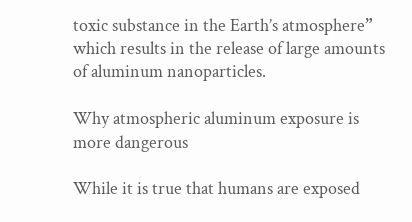toxic substance in the Earth’s atmosphere” which results in the release of large amounts of aluminum nanoparticles.

Why atmospheric aluminum exposure is more dangerous

While it is true that humans are exposed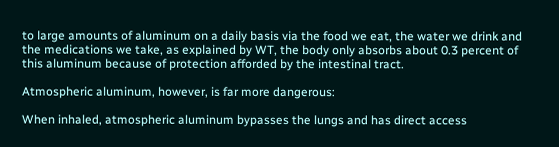to large amounts of aluminum on a daily basis via the food we eat, the water we drink and the medications we take, as explained by WT, the body only absorbs about 0.3 percent of this aluminum because of protection afforded by the intestinal tract.

Atmospheric aluminum, however, is far more dangerous:

When inhaled, atmospheric aluminum bypasses the lungs and has direct access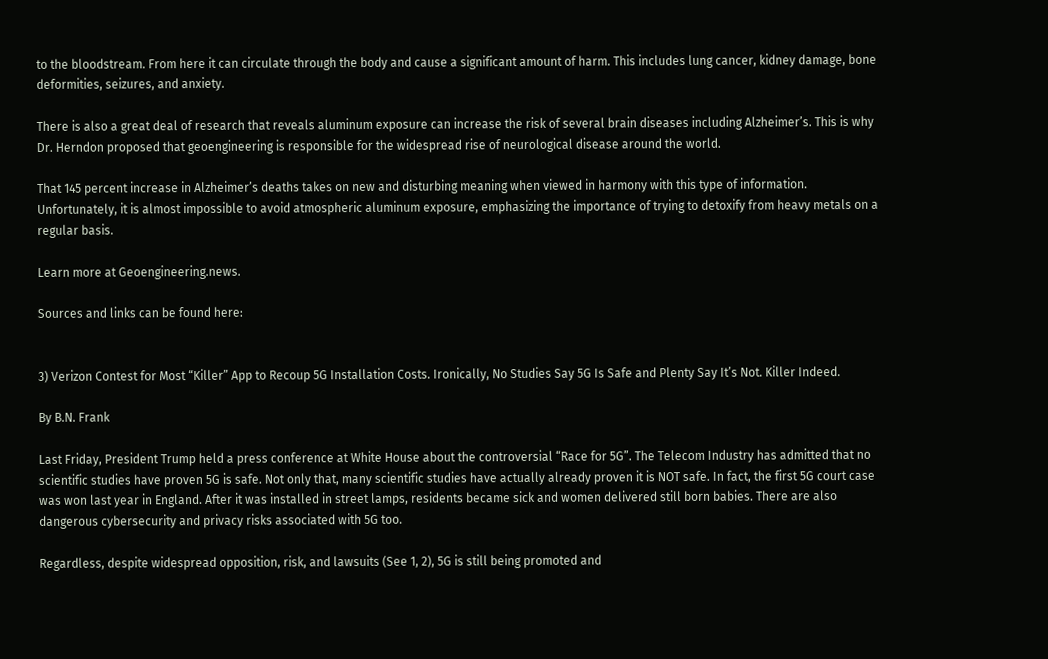to the bloodstream. From here it can circulate through the body and cause a significant amount of harm. This includes lung cancer, kidney damage, bone deformities, seizures, and anxiety.

There is also a great deal of research that reveals aluminum exposure can increase the risk of several brain diseases including Alzheimer’s. This is why Dr. Herndon proposed that geoengineering is responsible for the widespread rise of neurological disease around the world.

That 145 percent increase in Alzheimer’s deaths takes on new and disturbing meaning when viewed in harmony with this type of information. Unfortunately, it is almost impossible to avoid atmospheric aluminum exposure, emphasizing the importance of trying to detoxify from heavy metals on a regular basis.

Learn more at Geoengineering.news.

Sources and links can be found here:


3) Verizon Contest for Most “Killer” App to Recoup 5G Installation Costs. Ironically, No Studies Say 5G Is Safe and Plenty Say It’s Not. Killer Indeed.

By B.N. Frank

Last Friday, President Trump held a press conference at White House about the controversial “Race for 5G”. The Telecom Industry has admitted that no scientific studies have proven 5G is safe. Not only that, many scientific studies have actually already proven it is NOT safe. In fact, the first 5G court case was won last year in England. After it was installed in street lamps, residents became sick and women delivered still born babies. There are also dangerous cybersecurity and privacy risks associated with 5G too.

Regardless, despite widespread opposition, risk, and lawsuits (See 1, 2), 5G is still being promoted and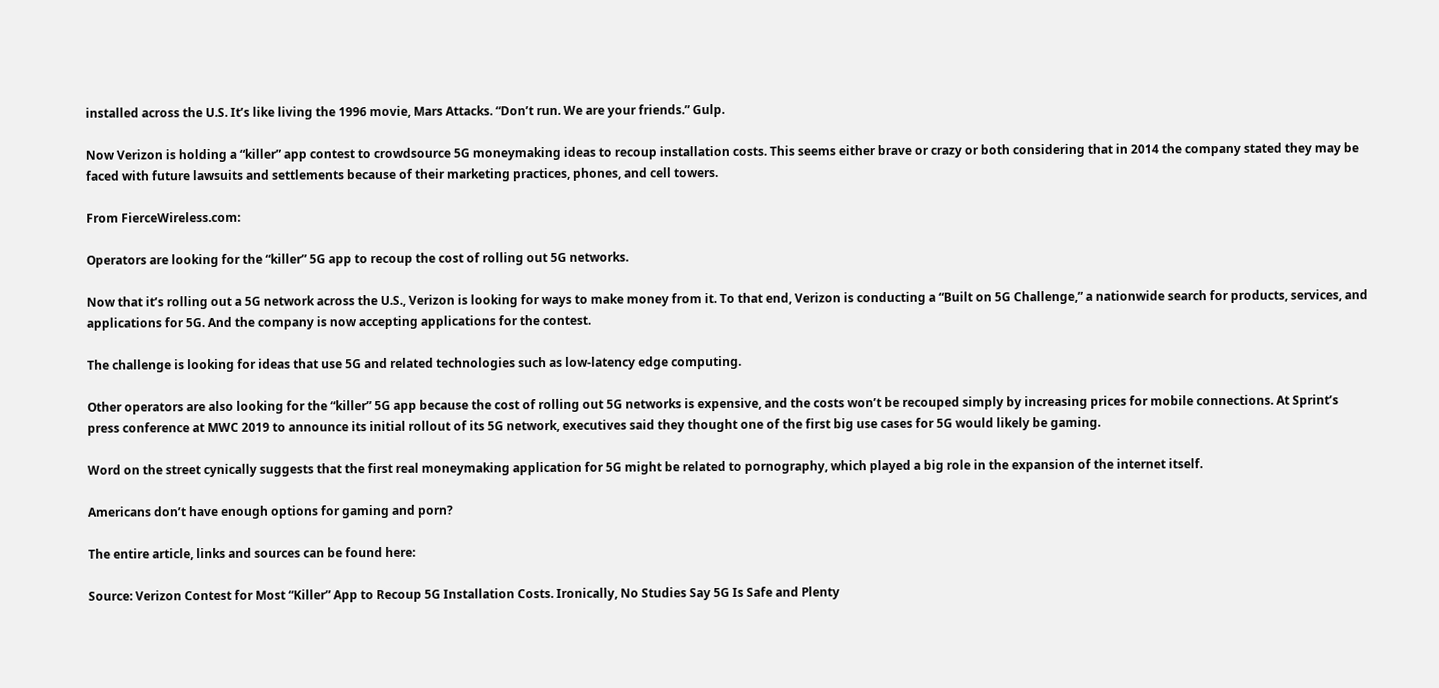installed across the U.S. It’s like living the 1996 movie, Mars Attacks. “Don’t run. We are your friends.” Gulp.

Now Verizon is holding a “killer” app contest to crowdsource 5G moneymaking ideas to recoup installation costs. This seems either brave or crazy or both considering that in 2014 the company stated they may be faced with future lawsuits and settlements because of their marketing practices, phones, and cell towers.

From FierceWireless.com:

Operators are looking for the “killer” 5G app to recoup the cost of rolling out 5G networks.

Now that it’s rolling out a 5G network across the U.S., Verizon is looking for ways to make money from it. To that end, Verizon is conducting a “Built on 5G Challenge,” a nationwide search for products, services, and applications for 5G. And the company is now accepting applications for the contest.

The challenge is looking for ideas that use 5G and related technologies such as low-latency edge computing.

Other operators are also looking for the “killer” 5G app because the cost of rolling out 5G networks is expensive, and the costs won’t be recouped simply by increasing prices for mobile connections. At Sprint’s press conference at MWC 2019 to announce its initial rollout of its 5G network, executives said they thought one of the first big use cases for 5G would likely be gaming.

Word on the street cynically suggests that the first real moneymaking application for 5G might be related to pornography, which played a big role in the expansion of the internet itself.

Americans don’t have enough options for gaming and porn?

The entire article, links and sources can be found here:

Source: Verizon Contest for Most “Killer” App to Recoup 5G Installation Costs. Ironically, No Studies Say 5G Is Safe and Plenty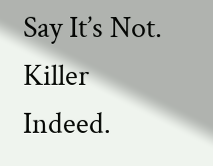Say It’s Not. Killer Indeed.